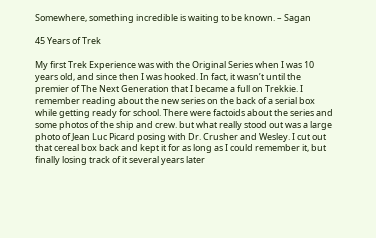Somewhere, something incredible is waiting to be known. – Sagan

45 Years of Trek

My first Trek Experience was with the Original Series when I was 10 years old, and since then I was hooked. In fact, it wasn’t until the premier of The Next Generation that I became a full on Trekkie. I remember reading about the new series on the back of a serial box while getting ready for school. There were factoids about the series and some photos of the ship and crew. but what really stood out was a large photo of Jean Luc Picard posing with Dr. Crusher and Wesley. I cut out that cereal box back and kept it for as long as I could remember it, but finally losing track of it several years later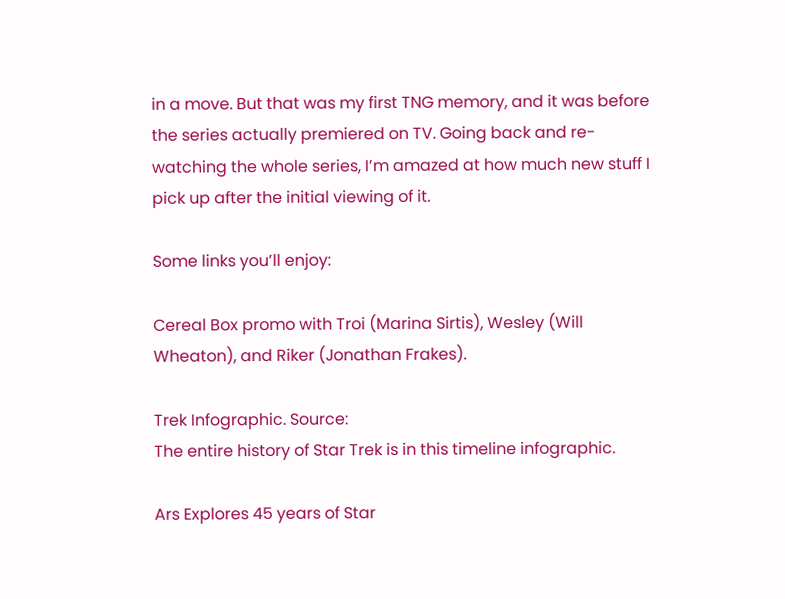in a move. But that was my first TNG memory, and it was before the series actually premiered on TV. Going back and re-watching the whole series, I’m amazed at how much new stuff I pick up after the initial viewing of it.

Some links you’ll enjoy:

Cereal Box promo with Troi (Marina Sirtis), Wesley (Will Wheaton), and Riker (Jonathan Frakes).

Trek Infographic. Source:
The entire history of Star Trek is in this timeline infographic.

Ars Explores 45 years of Star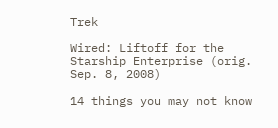Trek

Wired: Liftoff for the Starship Enterprise (orig. Sep. 8, 2008)

14 things you may not know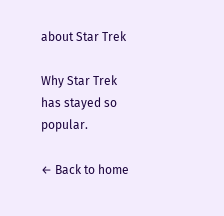about Star Trek

Why Star Trek has stayed so popular.

← Back to home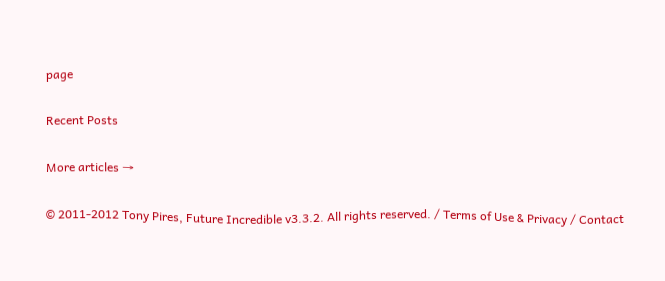page

Recent Posts

More articles →

© 2011-2012 Tony Pires, Future Incredible v3.3.2. All rights reserved. / Terms of Use & Privacy / Contact